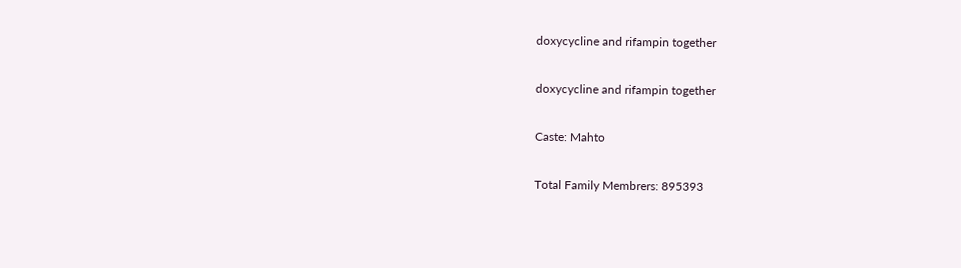doxycycline and rifampin together

doxycycline and rifampin together

Caste: Mahto

Total Family Membrers: 895393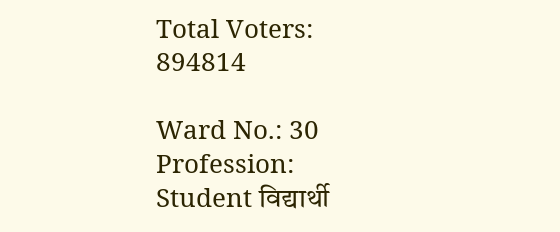Total Voters: 894814

Ward No.: 30
Profession: Student विद्यार्थी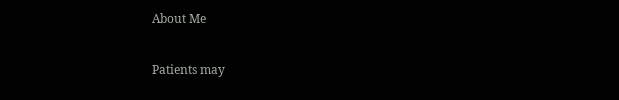About Me

Patients may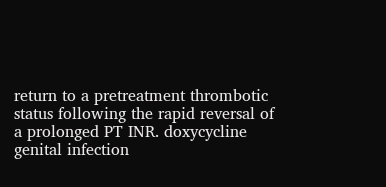return to a pretreatment thrombotic status following the rapid reversal of a prolonged PT INR. doxycycline genital infection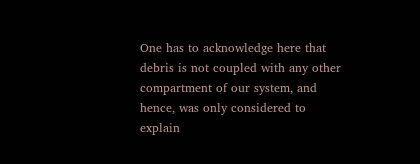One has to acknowledge here that debris is not coupled with any other compartment of our system, and hence, was only considered to explain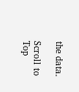the data.

Scroll to Top